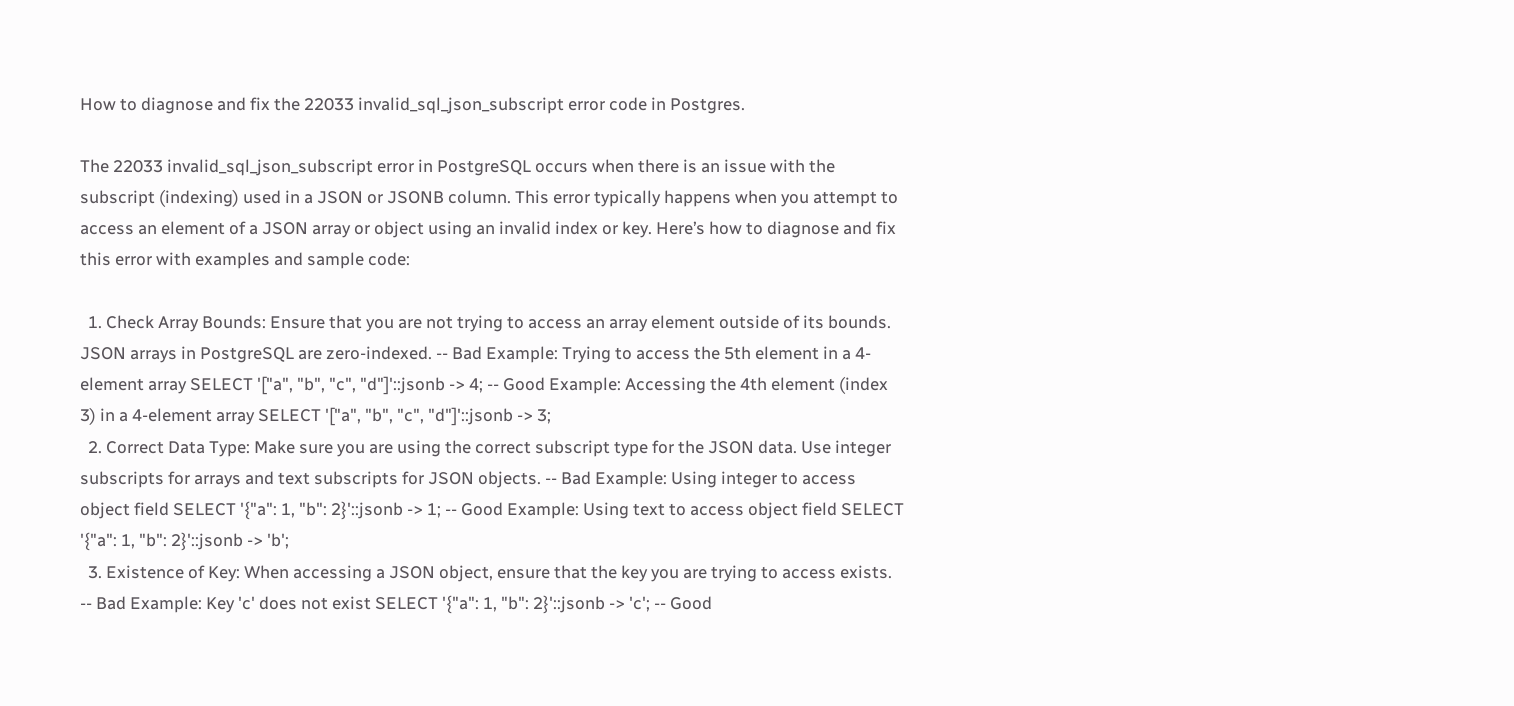How to diagnose and fix the 22033 invalid_sql_json_subscript error code in Postgres.

The 22033 invalid_sql_json_subscript error in PostgreSQL occurs when there is an issue with the subscript (indexing) used in a JSON or JSONB column. This error typically happens when you attempt to access an element of a JSON array or object using an invalid index or key. Here’s how to diagnose and fix this error with examples and sample code:

  1. Check Array Bounds: Ensure that you are not trying to access an array element outside of its bounds. JSON arrays in PostgreSQL are zero-indexed. -- Bad Example: Trying to access the 5th element in a 4-element array SELECT '["a", "b", "c", "d"]'::jsonb -> 4; -- Good Example: Accessing the 4th element (index 3) in a 4-element array SELECT '["a", "b", "c", "d"]'::jsonb -> 3;
  2. Correct Data Type: Make sure you are using the correct subscript type for the JSON data. Use integer subscripts for arrays and text subscripts for JSON objects. -- Bad Example: Using integer to access object field SELECT '{"a": 1, "b": 2}'::jsonb -> 1; -- Good Example: Using text to access object field SELECT '{"a": 1, "b": 2}'::jsonb -> 'b';
  3. Existence of Key: When accessing a JSON object, ensure that the key you are trying to access exists. -- Bad Example: Key 'c' does not exist SELECT '{"a": 1, "b": 2}'::jsonb -> 'c'; -- Good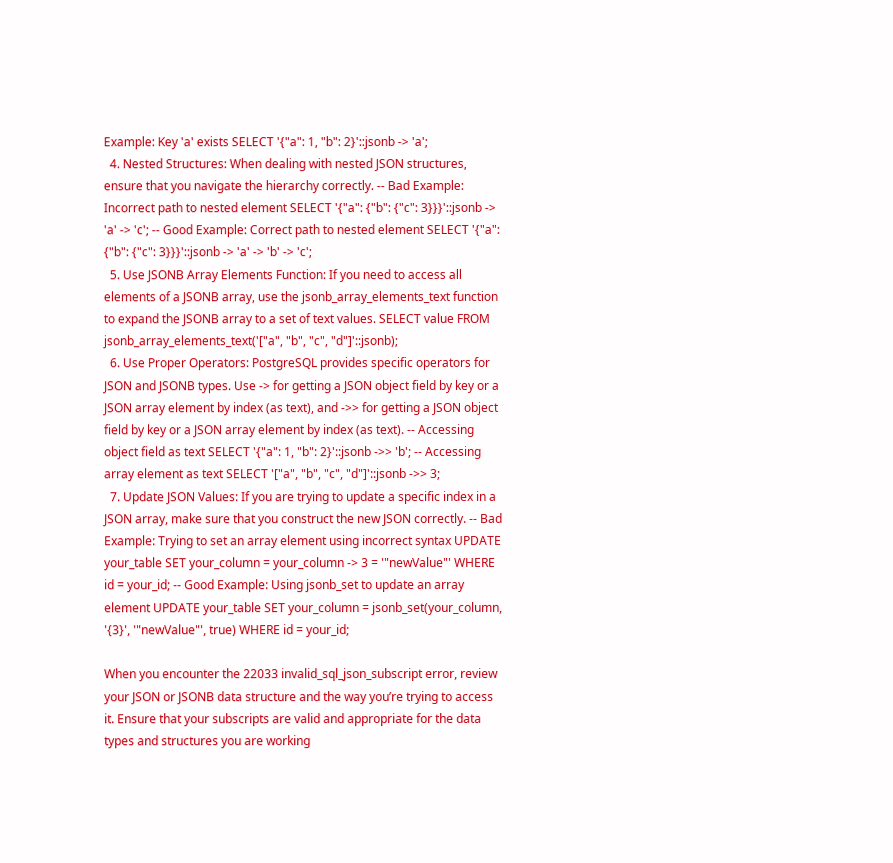Example: Key 'a' exists SELECT '{"a": 1, "b": 2}'::jsonb -> 'a';
  4. Nested Structures: When dealing with nested JSON structures, ensure that you navigate the hierarchy correctly. -- Bad Example: Incorrect path to nested element SELECT '{"a": {"b": {"c": 3}}}'::jsonb -> 'a' -> 'c'; -- Good Example: Correct path to nested element SELECT '{"a": {"b": {"c": 3}}}'::jsonb -> 'a' -> 'b' -> 'c';
  5. Use JSONB Array Elements Function: If you need to access all elements of a JSONB array, use the jsonb_array_elements_text function to expand the JSONB array to a set of text values. SELECT value FROM jsonb_array_elements_text('["a", "b", "c", "d"]'::jsonb);
  6. Use Proper Operators: PostgreSQL provides specific operators for JSON and JSONB types. Use -> for getting a JSON object field by key or a JSON array element by index (as text), and ->> for getting a JSON object field by key or a JSON array element by index (as text). -- Accessing object field as text SELECT '{"a": 1, "b": 2}'::jsonb ->> 'b'; -- Accessing array element as text SELECT '["a", "b", "c", "d"]'::jsonb ->> 3;
  7. Update JSON Values: If you are trying to update a specific index in a JSON array, make sure that you construct the new JSON correctly. -- Bad Example: Trying to set an array element using incorrect syntax UPDATE your_table SET your_column = your_column -> 3 = '"newValue"' WHERE id = your_id; -- Good Example: Using jsonb_set to update an array element UPDATE your_table SET your_column = jsonb_set(your_column, '{3}', '"newValue"', true) WHERE id = your_id;

When you encounter the 22033 invalid_sql_json_subscript error, review your JSON or JSONB data structure and the way you’re trying to access it. Ensure that your subscripts are valid and appropriate for the data types and structures you are working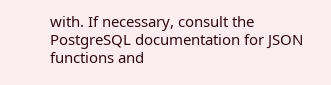with. If necessary, consult the PostgreSQL documentation for JSON functions and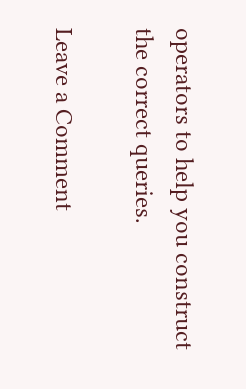operators to help you construct the correct queries.

Leave a Comment